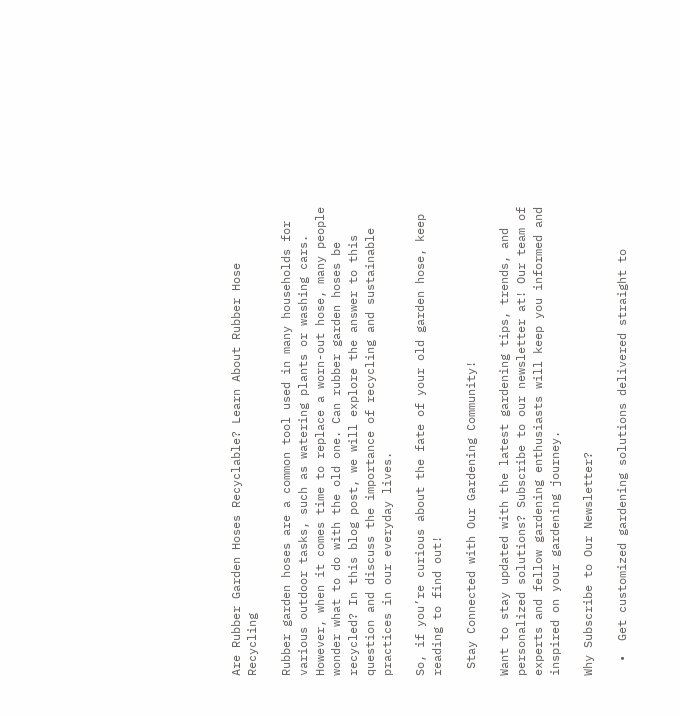Are Rubber Garden Hoses Recyclable? Learn About Rubber Hose Recycling

Rubber garden hoses are a common tool used in many households for various outdoor tasks, such as watering plants or washing cars. However, when it comes time to replace a worn-out hose, many people wonder what to do with the old one. Can rubber garden hoses be recycled? In this blog post, we will explore the answer to this question and discuss the importance of recycling and sustainable practices in our everyday lives.

So, if you’re curious about the fate of your old garden hose, keep reading to find out!

 Stay Connected with Our Gardening Community!

Want to stay updated with the latest gardening tips, trends, and personalized solutions? Subscribe to our newsletter at! Our team of experts and fellow gardening enthusiasts will keep you informed and inspired on your gardening journey.

Why Subscribe to Our Newsletter?

  •  Get customized gardening solutions delivered straight to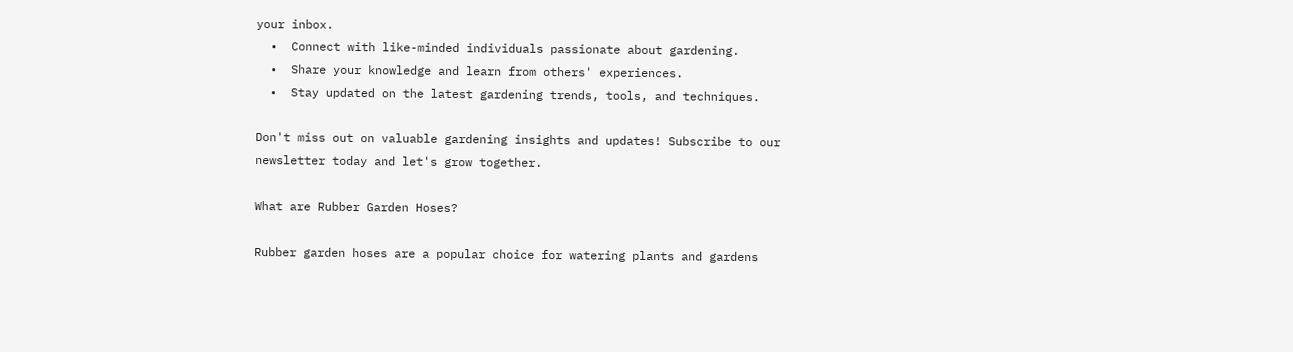your inbox.
  •  Connect with like-minded individuals passionate about gardening.
  •  Share your knowledge and learn from others' experiences.
  •  Stay updated on the latest gardening trends, tools, and techniques.

Don't miss out on valuable gardening insights and updates! Subscribe to our newsletter today and let's grow together.

What are Rubber Garden Hoses?

Rubber garden hoses are a popular choice for watering plants and gardens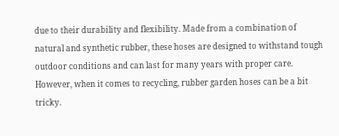due to their durability and flexibility. Made from a combination of natural and synthetic rubber, these hoses are designed to withstand tough outdoor conditions and can last for many years with proper care. However, when it comes to recycling, rubber garden hoses can be a bit tricky.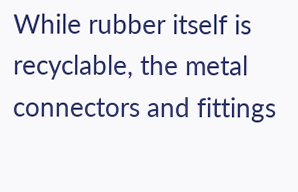While rubber itself is recyclable, the metal connectors and fittings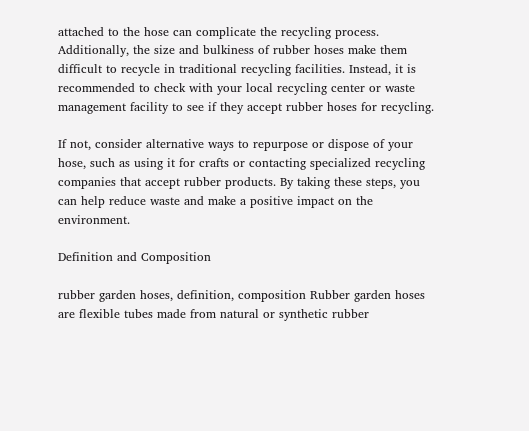attached to the hose can complicate the recycling process. Additionally, the size and bulkiness of rubber hoses make them difficult to recycle in traditional recycling facilities. Instead, it is recommended to check with your local recycling center or waste management facility to see if they accept rubber hoses for recycling.

If not, consider alternative ways to repurpose or dispose of your hose, such as using it for crafts or contacting specialized recycling companies that accept rubber products. By taking these steps, you can help reduce waste and make a positive impact on the environment.

Definition and Composition

rubber garden hoses, definition, composition Rubber garden hoses are flexible tubes made from natural or synthetic rubber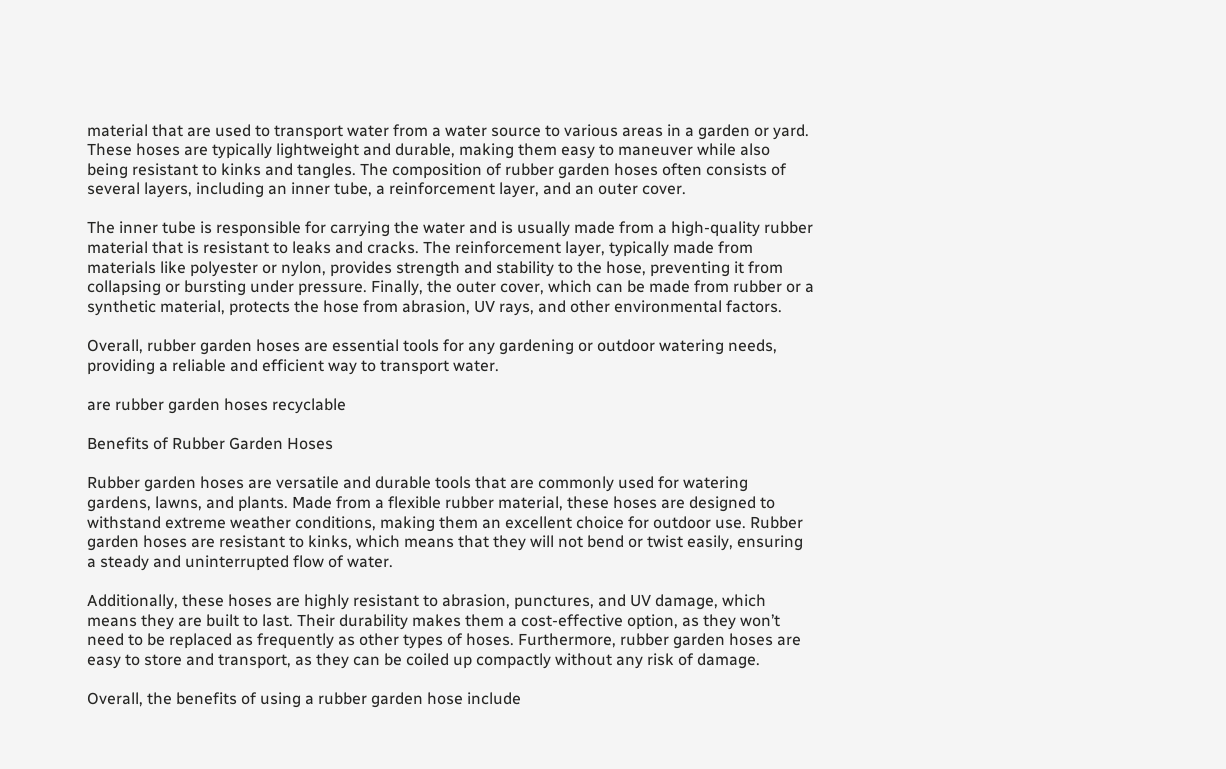material that are used to transport water from a water source to various areas in a garden or yard. These hoses are typically lightweight and durable, making them easy to maneuver while also being resistant to kinks and tangles. The composition of rubber garden hoses often consists of several layers, including an inner tube, a reinforcement layer, and an outer cover.

The inner tube is responsible for carrying the water and is usually made from a high-quality rubber material that is resistant to leaks and cracks. The reinforcement layer, typically made from materials like polyester or nylon, provides strength and stability to the hose, preventing it from collapsing or bursting under pressure. Finally, the outer cover, which can be made from rubber or a synthetic material, protects the hose from abrasion, UV rays, and other environmental factors.

Overall, rubber garden hoses are essential tools for any gardening or outdoor watering needs, providing a reliable and efficient way to transport water.

are rubber garden hoses recyclable

Benefits of Rubber Garden Hoses

Rubber garden hoses are versatile and durable tools that are commonly used for watering gardens, lawns, and plants. Made from a flexible rubber material, these hoses are designed to withstand extreme weather conditions, making them an excellent choice for outdoor use. Rubber garden hoses are resistant to kinks, which means that they will not bend or twist easily, ensuring a steady and uninterrupted flow of water.

Additionally, these hoses are highly resistant to abrasion, punctures, and UV damage, which means they are built to last. Their durability makes them a cost-effective option, as they won’t need to be replaced as frequently as other types of hoses. Furthermore, rubber garden hoses are easy to store and transport, as they can be coiled up compactly without any risk of damage.

Overall, the benefits of using a rubber garden hose include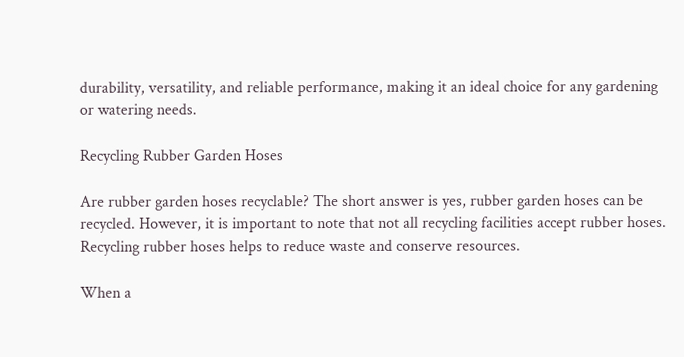durability, versatility, and reliable performance, making it an ideal choice for any gardening or watering needs.

Recycling Rubber Garden Hoses

Are rubber garden hoses recyclable? The short answer is yes, rubber garden hoses can be recycled. However, it is important to note that not all recycling facilities accept rubber hoses. Recycling rubber hoses helps to reduce waste and conserve resources.

When a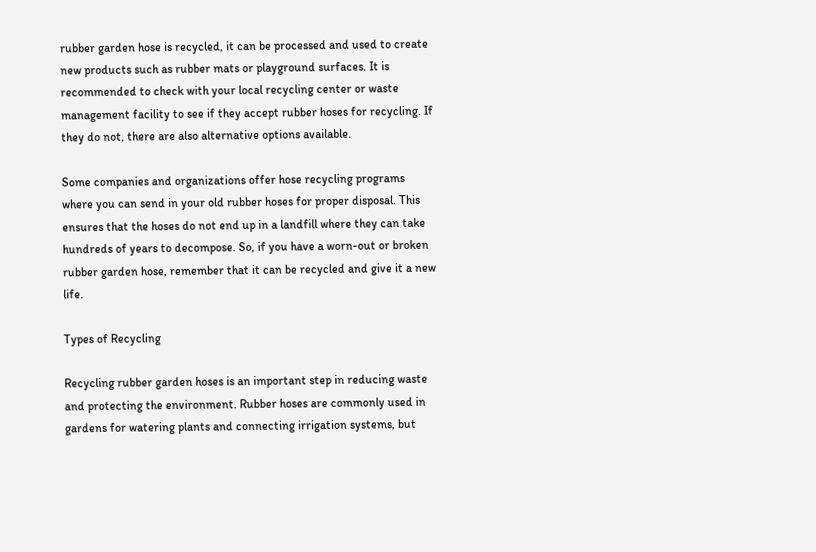rubber garden hose is recycled, it can be processed and used to create new products such as rubber mats or playground surfaces. It is recommended to check with your local recycling center or waste management facility to see if they accept rubber hoses for recycling. If they do not, there are also alternative options available.

Some companies and organizations offer hose recycling programs where you can send in your old rubber hoses for proper disposal. This ensures that the hoses do not end up in a landfill where they can take hundreds of years to decompose. So, if you have a worn-out or broken rubber garden hose, remember that it can be recycled and give it a new life.

Types of Recycling

Recycling rubber garden hoses is an important step in reducing waste and protecting the environment. Rubber hoses are commonly used in gardens for watering plants and connecting irrigation systems, but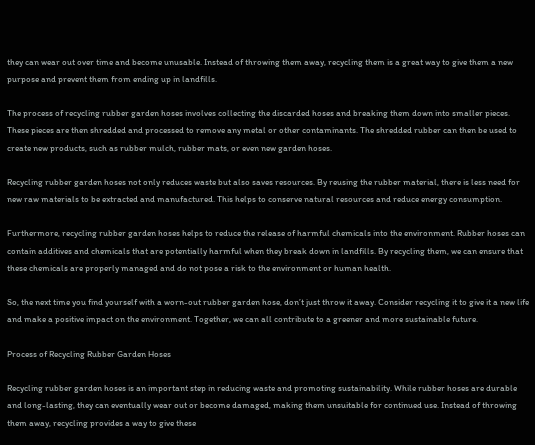they can wear out over time and become unusable. Instead of throwing them away, recycling them is a great way to give them a new purpose and prevent them from ending up in landfills.

The process of recycling rubber garden hoses involves collecting the discarded hoses and breaking them down into smaller pieces. These pieces are then shredded and processed to remove any metal or other contaminants. The shredded rubber can then be used to create new products, such as rubber mulch, rubber mats, or even new garden hoses.

Recycling rubber garden hoses not only reduces waste but also saves resources. By reusing the rubber material, there is less need for new raw materials to be extracted and manufactured. This helps to conserve natural resources and reduce energy consumption.

Furthermore, recycling rubber garden hoses helps to reduce the release of harmful chemicals into the environment. Rubber hoses can contain additives and chemicals that are potentially harmful when they break down in landfills. By recycling them, we can ensure that these chemicals are properly managed and do not pose a risk to the environment or human health.

So, the next time you find yourself with a worn-out rubber garden hose, don’t just throw it away. Consider recycling it to give it a new life and make a positive impact on the environment. Together, we can all contribute to a greener and more sustainable future.

Process of Recycling Rubber Garden Hoses

Recycling rubber garden hoses is an important step in reducing waste and promoting sustainability. While rubber hoses are durable and long-lasting, they can eventually wear out or become damaged, making them unsuitable for continued use. Instead of throwing them away, recycling provides a way to give these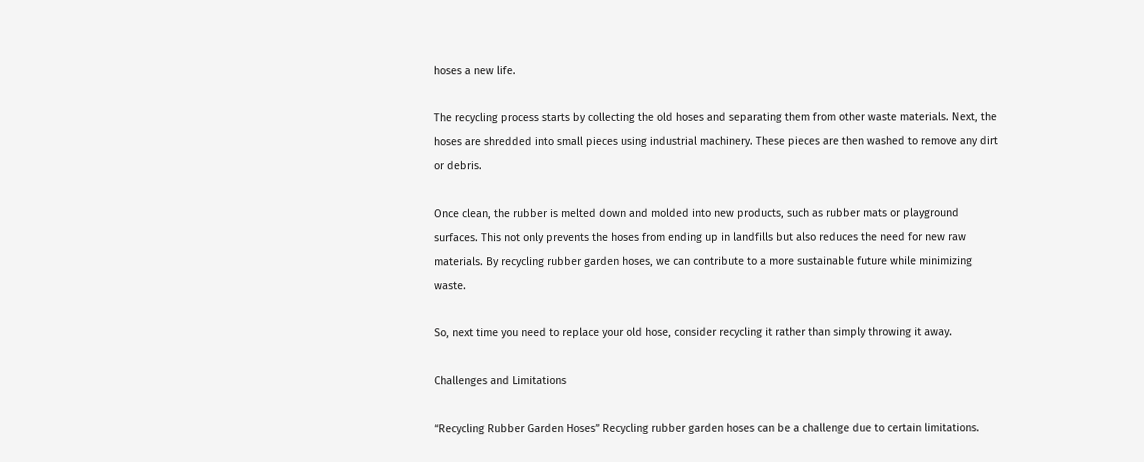hoses a new life.

The recycling process starts by collecting the old hoses and separating them from other waste materials. Next, the hoses are shredded into small pieces using industrial machinery. These pieces are then washed to remove any dirt or debris.

Once clean, the rubber is melted down and molded into new products, such as rubber mats or playground surfaces. This not only prevents the hoses from ending up in landfills but also reduces the need for new raw materials. By recycling rubber garden hoses, we can contribute to a more sustainable future while minimizing waste.

So, next time you need to replace your old hose, consider recycling it rather than simply throwing it away.

Challenges and Limitations

“Recycling Rubber Garden Hoses” Recycling rubber garden hoses can be a challenge due to certain limitations.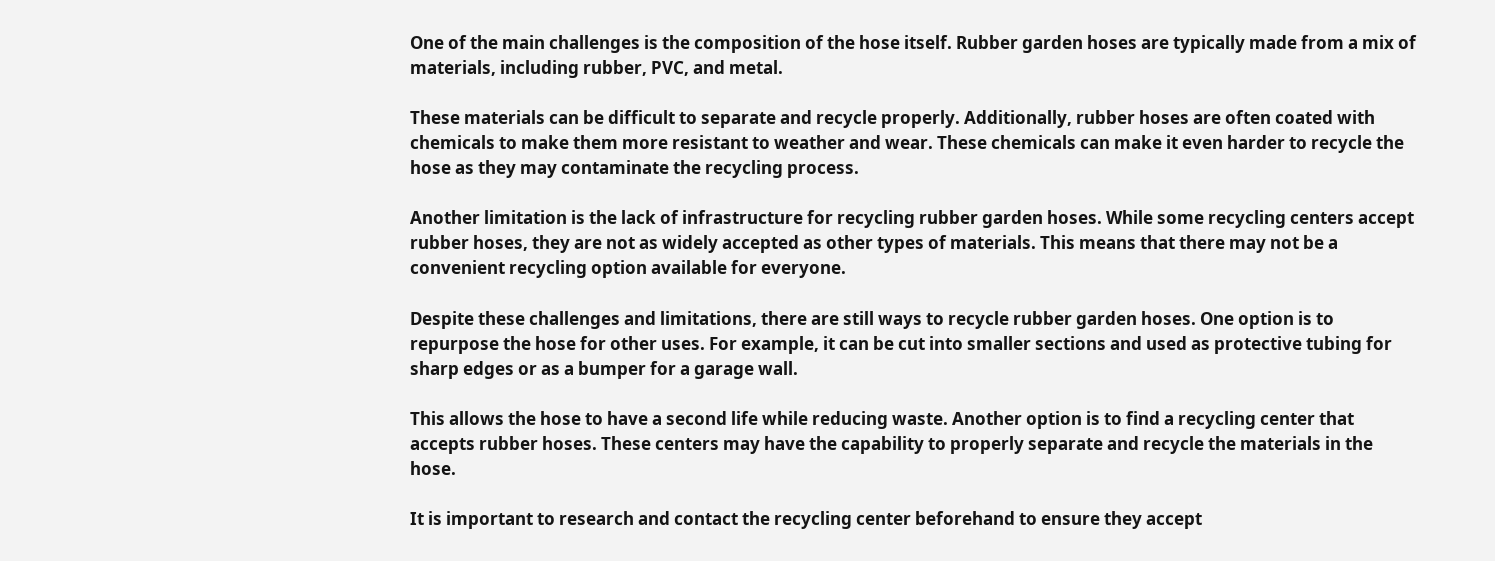One of the main challenges is the composition of the hose itself. Rubber garden hoses are typically made from a mix of materials, including rubber, PVC, and metal.

These materials can be difficult to separate and recycle properly. Additionally, rubber hoses are often coated with chemicals to make them more resistant to weather and wear. These chemicals can make it even harder to recycle the hose as they may contaminate the recycling process.

Another limitation is the lack of infrastructure for recycling rubber garden hoses. While some recycling centers accept rubber hoses, they are not as widely accepted as other types of materials. This means that there may not be a convenient recycling option available for everyone.

Despite these challenges and limitations, there are still ways to recycle rubber garden hoses. One option is to repurpose the hose for other uses. For example, it can be cut into smaller sections and used as protective tubing for sharp edges or as a bumper for a garage wall.

This allows the hose to have a second life while reducing waste. Another option is to find a recycling center that accepts rubber hoses. These centers may have the capability to properly separate and recycle the materials in the hose.

It is important to research and contact the recycling center beforehand to ensure they accept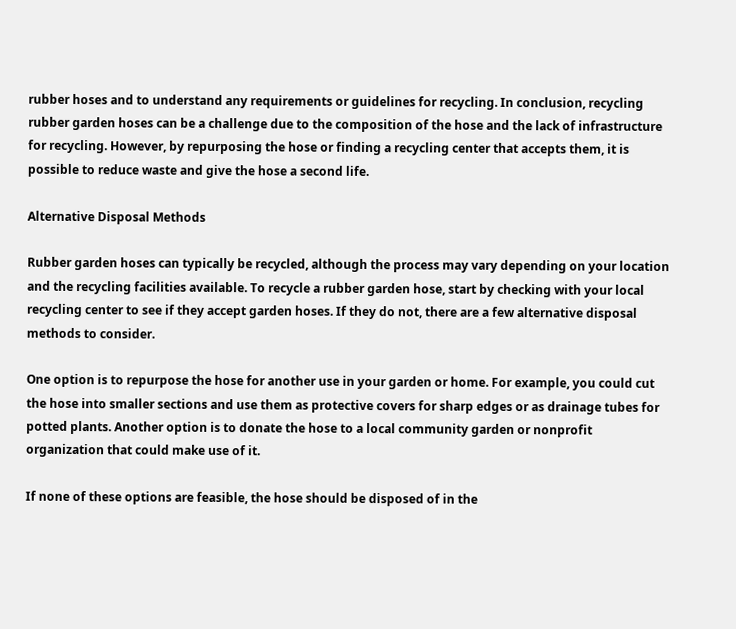rubber hoses and to understand any requirements or guidelines for recycling. In conclusion, recycling rubber garden hoses can be a challenge due to the composition of the hose and the lack of infrastructure for recycling. However, by repurposing the hose or finding a recycling center that accepts them, it is possible to reduce waste and give the hose a second life.

Alternative Disposal Methods

Rubber garden hoses can typically be recycled, although the process may vary depending on your location and the recycling facilities available. To recycle a rubber garden hose, start by checking with your local recycling center to see if they accept garden hoses. If they do not, there are a few alternative disposal methods to consider.

One option is to repurpose the hose for another use in your garden or home. For example, you could cut the hose into smaller sections and use them as protective covers for sharp edges or as drainage tubes for potted plants. Another option is to donate the hose to a local community garden or nonprofit organization that could make use of it.

If none of these options are feasible, the hose should be disposed of in the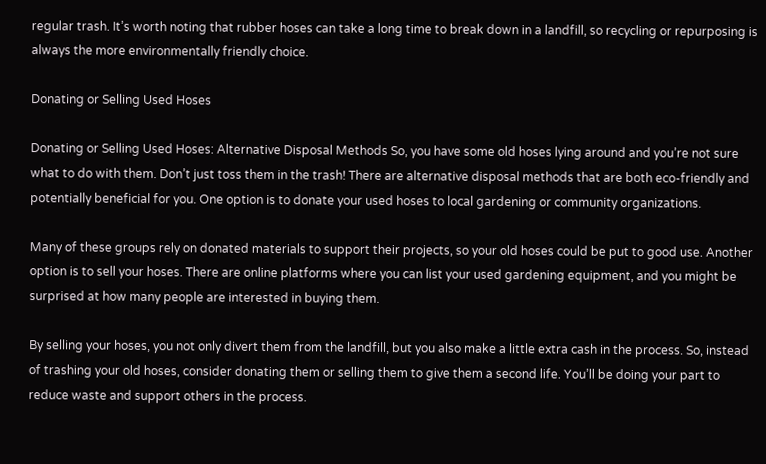regular trash. It’s worth noting that rubber hoses can take a long time to break down in a landfill, so recycling or repurposing is always the more environmentally friendly choice.

Donating or Selling Used Hoses

Donating or Selling Used Hoses: Alternative Disposal Methods So, you have some old hoses lying around and you’re not sure what to do with them. Don’t just toss them in the trash! There are alternative disposal methods that are both eco-friendly and potentially beneficial for you. One option is to donate your used hoses to local gardening or community organizations.

Many of these groups rely on donated materials to support their projects, so your old hoses could be put to good use. Another option is to sell your hoses. There are online platforms where you can list your used gardening equipment, and you might be surprised at how many people are interested in buying them.

By selling your hoses, you not only divert them from the landfill, but you also make a little extra cash in the process. So, instead of trashing your old hoses, consider donating them or selling them to give them a second life. You’ll be doing your part to reduce waste and support others in the process.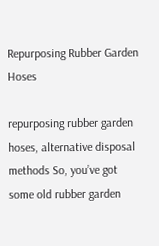Repurposing Rubber Garden Hoses

repurposing rubber garden hoses, alternative disposal methods So, you’ve got some old rubber garden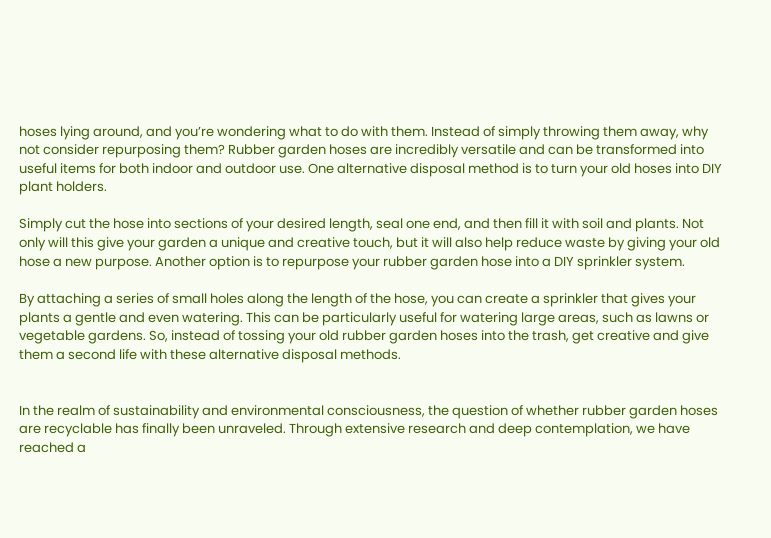hoses lying around, and you’re wondering what to do with them. Instead of simply throwing them away, why not consider repurposing them? Rubber garden hoses are incredibly versatile and can be transformed into useful items for both indoor and outdoor use. One alternative disposal method is to turn your old hoses into DIY plant holders.

Simply cut the hose into sections of your desired length, seal one end, and then fill it with soil and plants. Not only will this give your garden a unique and creative touch, but it will also help reduce waste by giving your old hose a new purpose. Another option is to repurpose your rubber garden hose into a DIY sprinkler system.

By attaching a series of small holes along the length of the hose, you can create a sprinkler that gives your plants a gentle and even watering. This can be particularly useful for watering large areas, such as lawns or vegetable gardens. So, instead of tossing your old rubber garden hoses into the trash, get creative and give them a second life with these alternative disposal methods.


In the realm of sustainability and environmental consciousness, the question of whether rubber garden hoses are recyclable has finally been unraveled. Through extensive research and deep contemplation, we have reached a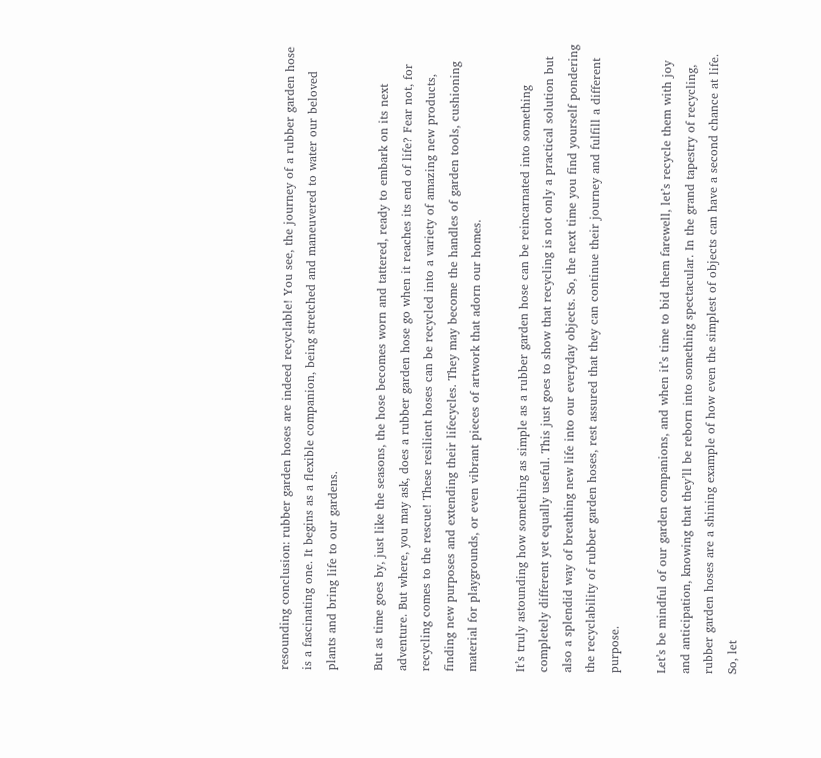resounding conclusion: rubber garden hoses are indeed recyclable! You see, the journey of a rubber garden hose is a fascinating one. It begins as a flexible companion, being stretched and maneuvered to water our beloved plants and bring life to our gardens.

But as time goes by, just like the seasons, the hose becomes worn and tattered, ready to embark on its next adventure. But where, you may ask, does a rubber garden hose go when it reaches its end of life? Fear not, for recycling comes to the rescue! These resilient hoses can be recycled into a variety of amazing new products, finding new purposes and extending their lifecycles. They may become the handles of garden tools, cushioning material for playgrounds, or even vibrant pieces of artwork that adorn our homes.

It’s truly astounding how something as simple as a rubber garden hose can be reincarnated into something completely different yet equally useful. This just goes to show that recycling is not only a practical solution but also a splendid way of breathing new life into our everyday objects. So, the next time you find yourself pondering the recyclability of rubber garden hoses, rest assured that they can continue their journey and fulfill a different purpose.

Let’s be mindful of our garden companions, and when it’s time to bid them farewell, let’s recycle them with joy and anticipation, knowing that they’ll be reborn into something spectacular. In the grand tapestry of recycling, rubber garden hoses are a shining example of how even the simplest of objects can have a second chance at life. So, let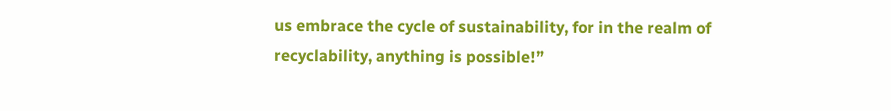us embrace the cycle of sustainability, for in the realm of recyclability, anything is possible!”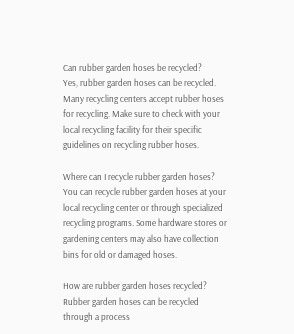Can rubber garden hoses be recycled?
Yes, rubber garden hoses can be recycled. Many recycling centers accept rubber hoses for recycling. Make sure to check with your local recycling facility for their specific guidelines on recycling rubber hoses.

Where can I recycle rubber garden hoses?
You can recycle rubber garden hoses at your local recycling center or through specialized recycling programs. Some hardware stores or gardening centers may also have collection bins for old or damaged hoses.

How are rubber garden hoses recycled?
Rubber garden hoses can be recycled through a process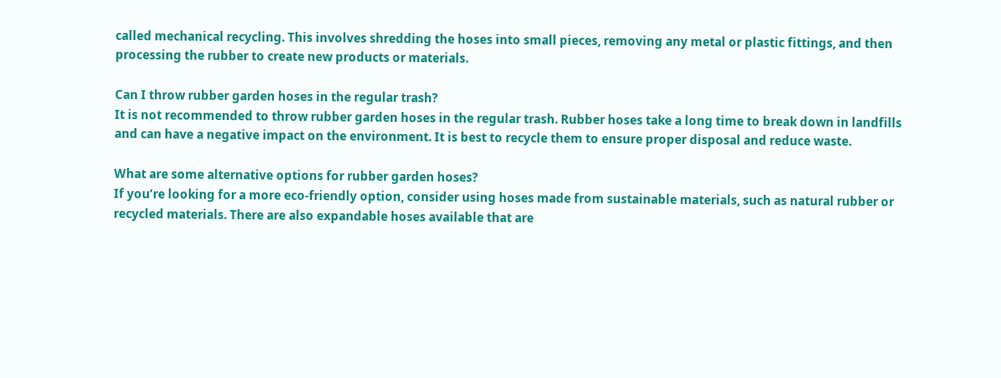called mechanical recycling. This involves shredding the hoses into small pieces, removing any metal or plastic fittings, and then processing the rubber to create new products or materials.

Can I throw rubber garden hoses in the regular trash?
It is not recommended to throw rubber garden hoses in the regular trash. Rubber hoses take a long time to break down in landfills and can have a negative impact on the environment. It is best to recycle them to ensure proper disposal and reduce waste.

What are some alternative options for rubber garden hoses?
If you’re looking for a more eco-friendly option, consider using hoses made from sustainable materials, such as natural rubber or recycled materials. There are also expandable hoses available that are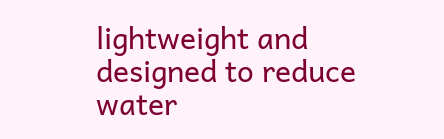lightweight and designed to reduce water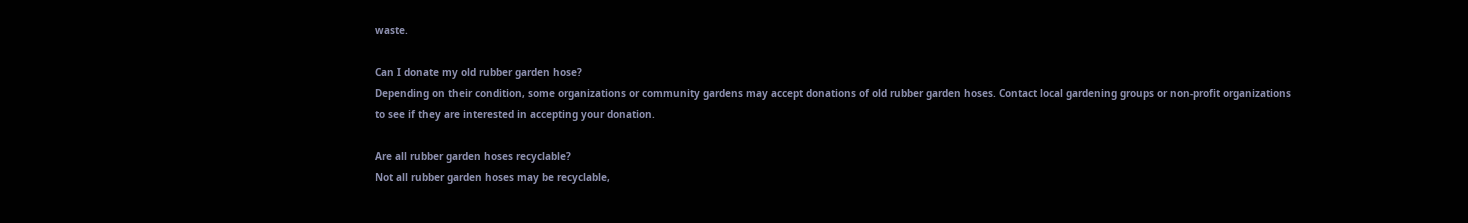waste.

Can I donate my old rubber garden hose?
Depending on their condition, some organizations or community gardens may accept donations of old rubber garden hoses. Contact local gardening groups or non-profit organizations to see if they are interested in accepting your donation.

Are all rubber garden hoses recyclable?
Not all rubber garden hoses may be recyclable,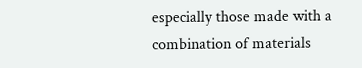especially those made with a combination of materials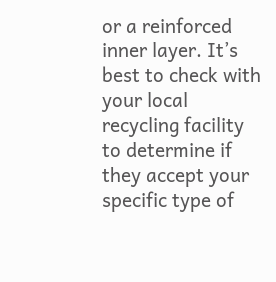or a reinforced inner layer. It’s best to check with your local recycling facility to determine if they accept your specific type of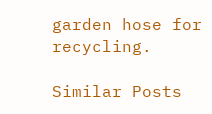garden hose for recycling.

Similar Posts